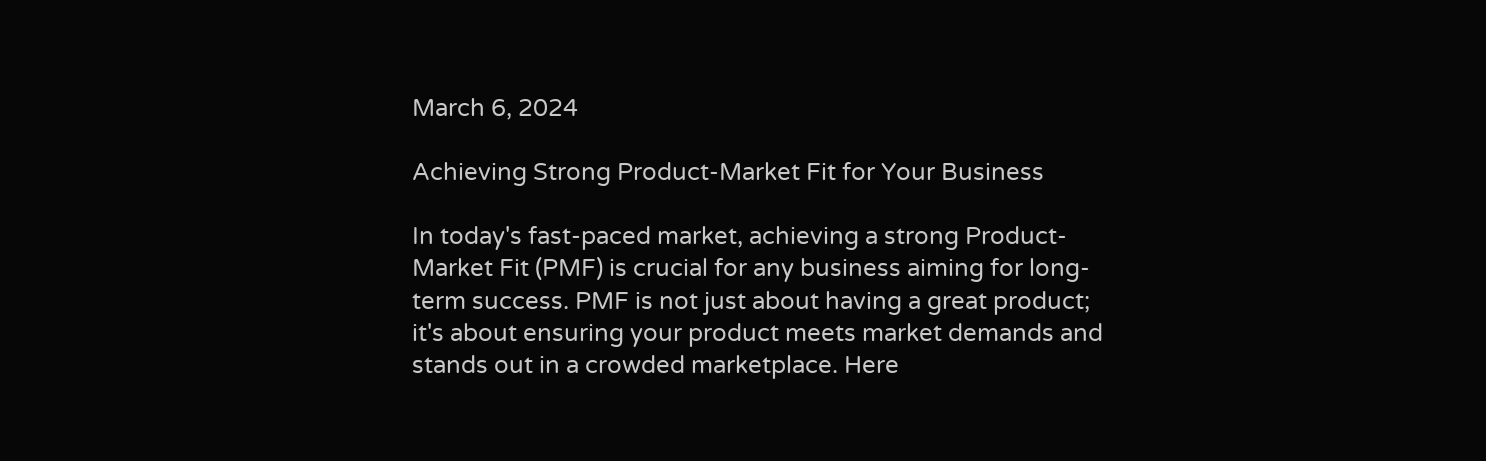March 6, 2024

Achieving Strong Product-Market Fit for Your Business

In today's fast-paced market, achieving a strong Product-Market Fit (PMF) is crucial for any business aiming for long-term success. PMF is not just about having a great product; it's about ensuring your product meets market demands and stands out in a crowded marketplace. Here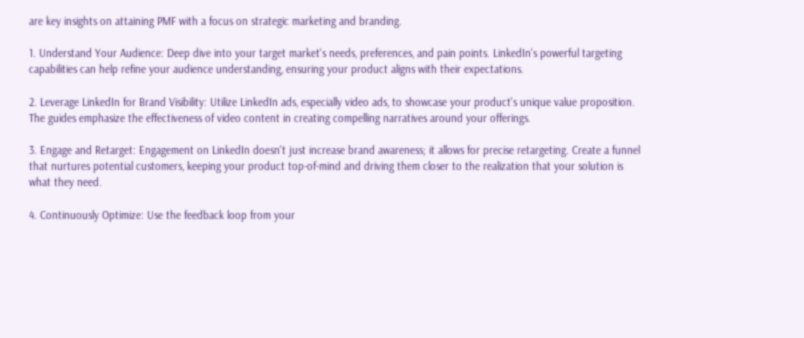are key insights on attaining PMF with a focus on strategic marketing and branding.

1. Understand Your Audience: Deep dive into your target market's needs, preferences, and pain points. LinkedIn's powerful targeting capabilities can help refine your audience understanding, ensuring your product aligns with their expectations.

2. Leverage LinkedIn for Brand Visibility: Utilize LinkedIn ads, especially video ads, to showcase your product's unique value proposition. The guides emphasize the effectiveness of video content in creating compelling narratives around your offerings.

3. Engage and Retarget: Engagement on LinkedIn doesn't just increase brand awareness; it allows for precise retargeting. Create a funnel that nurtures potential customers, keeping your product top-of-mind and driving them closer to the realization that your solution is what they need.

4. Continuously Optimize: Use the feedback loop from your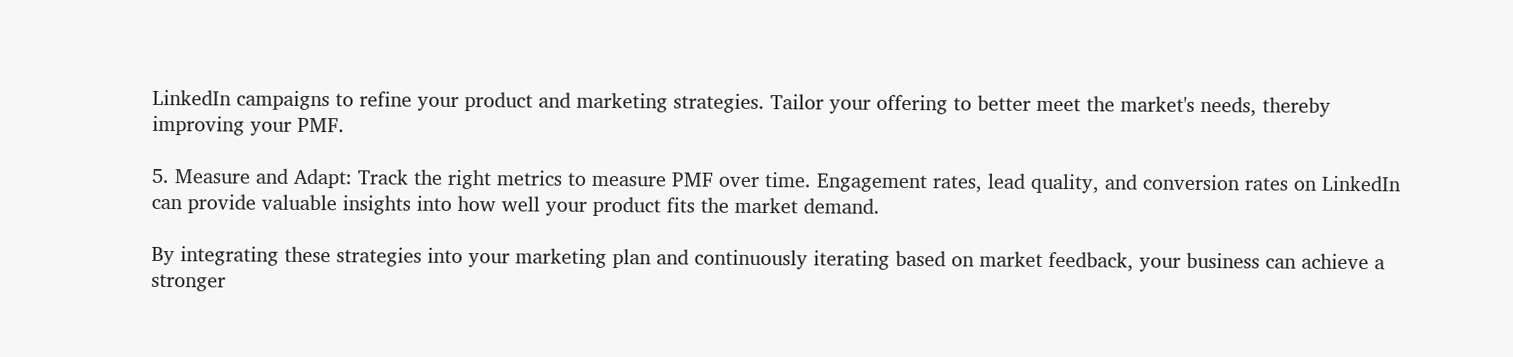LinkedIn campaigns to refine your product and marketing strategies. Tailor your offering to better meet the market's needs, thereby improving your PMF.

5. Measure and Adapt: Track the right metrics to measure PMF over time. Engagement rates, lead quality, and conversion rates on LinkedIn can provide valuable insights into how well your product fits the market demand.

By integrating these strategies into your marketing plan and continuously iterating based on market feedback, your business can achieve a stronger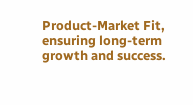Product-Market Fit, ensuring long-term growth and success.